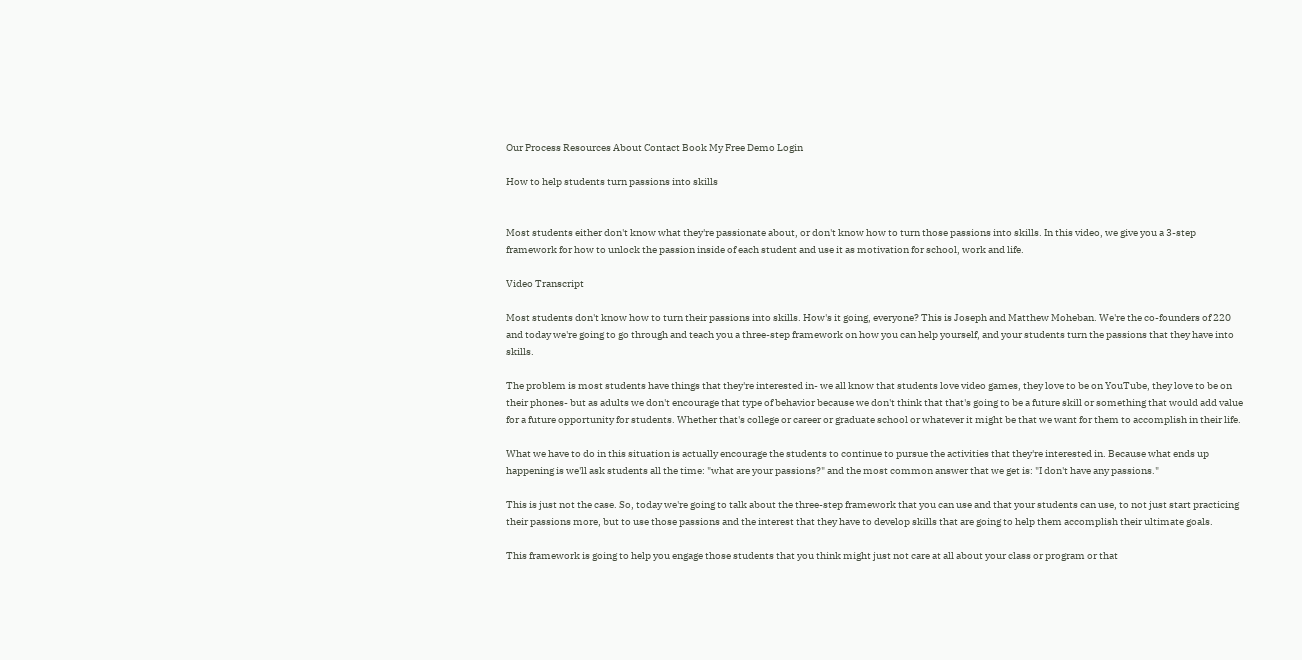Our Process Resources About Contact Book My Free Demo Login

How to help students turn passions into skills


Most students either don't know what they're passionate about, or don't know how to turn those passions into skills. In this video, we give you a 3-step framework for how to unlock the passion inside of each student and use it as motivation for school, work and life.

Video Transcript

Most students don't know how to turn their passions into skills. How's it going, everyone? This is Joseph and Matthew Moheban. We're the co-founders of 220 and today we're going to go through and teach you a three-step framework on how you can help yourself, and your students turn the passions that they have into skills.

The problem is most students have things that they're interested in- we all know that students love video games, they love to be on YouTube, they love to be on their phones- but as adults we don't encourage that type of behavior because we don't think that that's going to be a future skill or something that would add value for a future opportunity for students. Whether that's college or career or graduate school or whatever it might be that we want for them to accomplish in their life.

What we have to do in this situation is actually encourage the students to continue to pursue the activities that they're interested in. Because what ends up happening is we'll ask students all the time: "what are your passions?" and the most common answer that we get is: "I don't have any passions."

This is just not the case. So, today we're going to talk about the three-step framework that you can use and that your students can use, to not just start practicing their passions more, but to use those passions and the interest that they have to develop skills that are going to help them accomplish their ultimate goals.

This framework is going to help you engage those students that you think might just not care at all about your class or program or that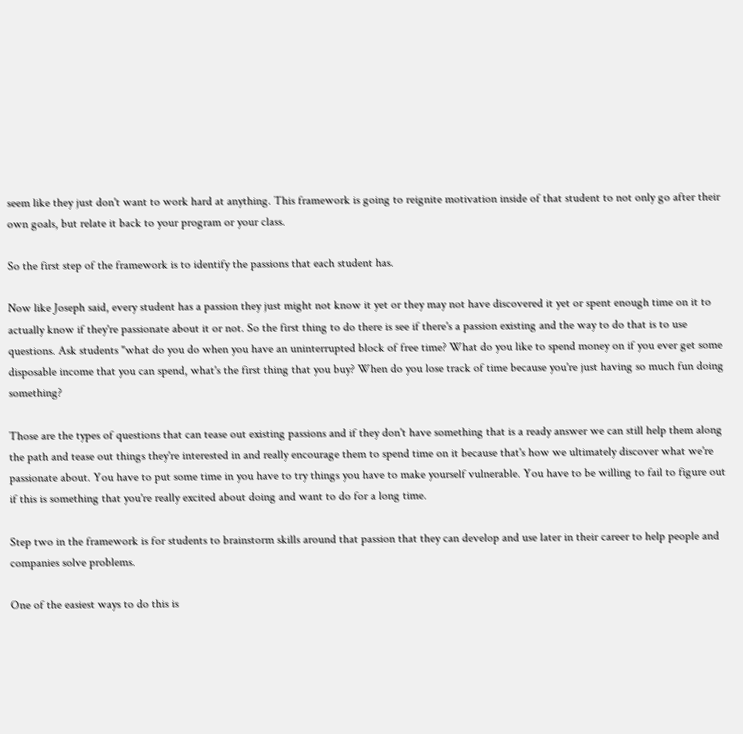seem like they just don't want to work hard at anything. This framework is going to reignite motivation inside of that student to not only go after their own goals, but relate it back to your program or your class.

So the first step of the framework is to identify the passions that each student has.

Now like Joseph said, every student has a passion they just might not know it yet or they may not have discovered it yet or spent enough time on it to actually know if they're passionate about it or not. So the first thing to do there is see if there's a passion existing and the way to do that is to use questions. Ask students "what do you do when you have an uninterrupted block of free time? What do you like to spend money on if you ever get some disposable income that you can spend, what's the first thing that you buy? When do you lose track of time because you're just having so much fun doing something?

Those are the types of questions that can tease out existing passions and if they don't have something that is a ready answer we can still help them along the path and tease out things they're interested in and really encourage them to spend time on it because that's how we ultimately discover what we're passionate about. You have to put some time in you have to try things you have to make yourself vulnerable. You have to be willing to fail to figure out if this is something that you're really excited about doing and want to do for a long time.

Step two in the framework is for students to brainstorm skills around that passion that they can develop and use later in their career to help people and companies solve problems.

One of the easiest ways to do this is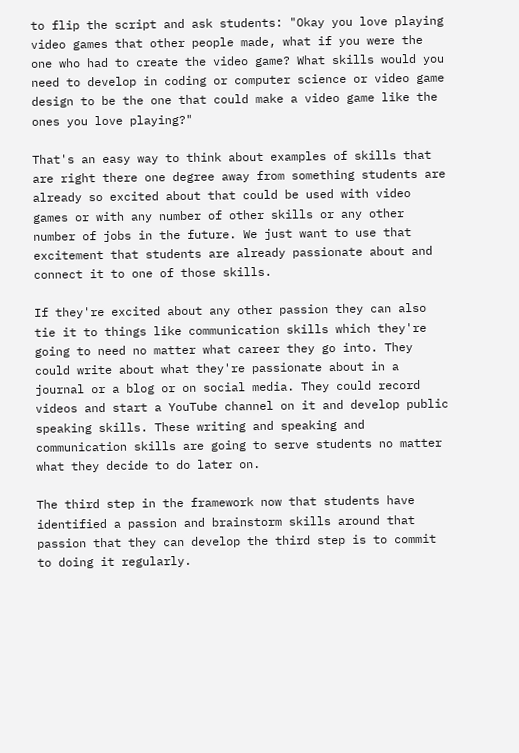to flip the script and ask students: "Okay you love playing video games that other people made, what if you were the one who had to create the video game? What skills would you need to develop in coding or computer science or video game design to be the one that could make a video game like the ones you love playing?"

That's an easy way to think about examples of skills that are right there one degree away from something students are already so excited about that could be used with video games or with any number of other skills or any other number of jobs in the future. We just want to use that excitement that students are already passionate about and connect it to one of those skills.

If they're excited about any other passion they can also tie it to things like communication skills which they're going to need no matter what career they go into. They could write about what they're passionate about in a journal or a blog or on social media. They could record videos and start a YouTube channel on it and develop public speaking skills. These writing and speaking and communication skills are going to serve students no matter what they decide to do later on.

The third step in the framework now that students have identified a passion and brainstorm skills around that passion that they can develop the third step is to commit to doing it regularly.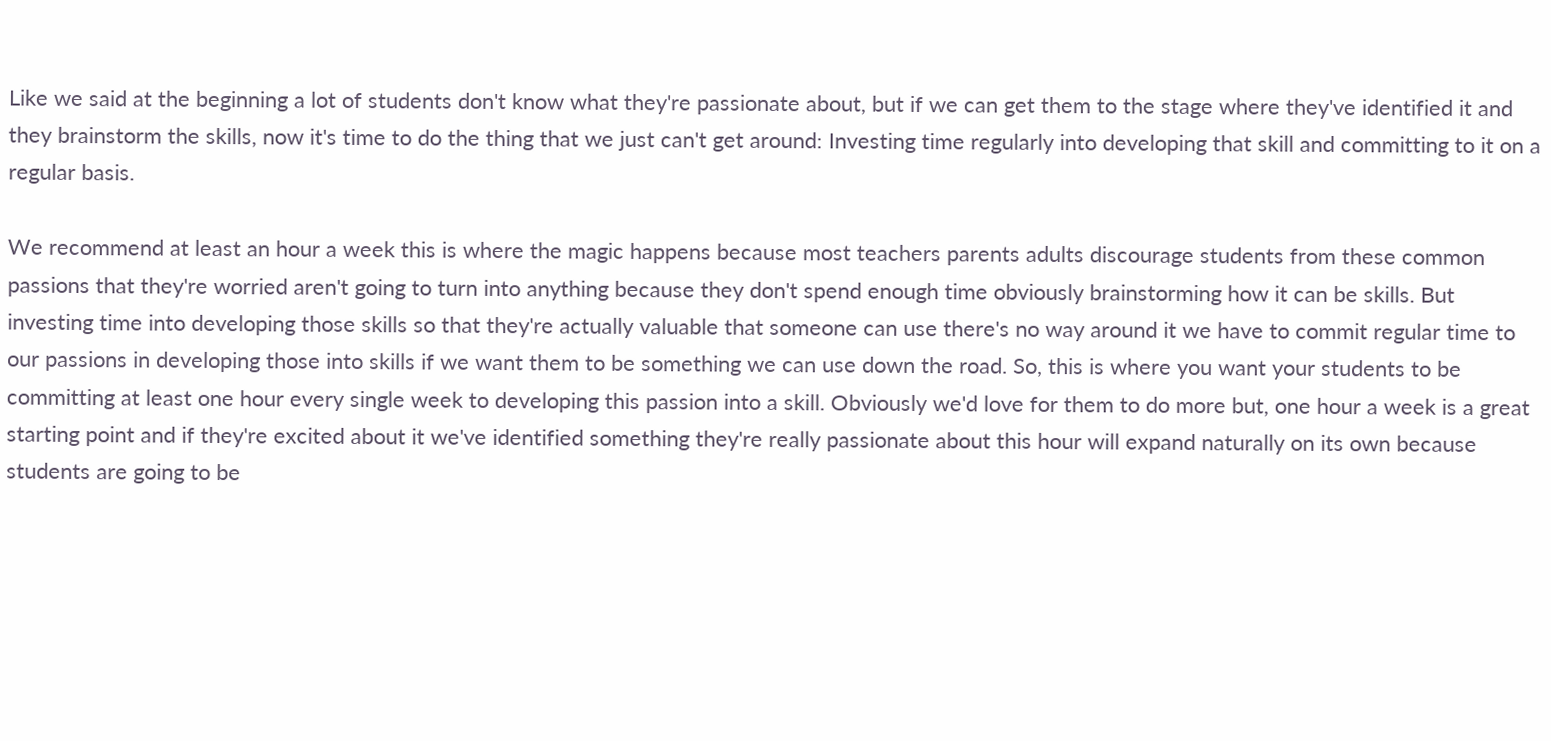Like we said at the beginning a lot of students don't know what they're passionate about, but if we can get them to the stage where they've identified it and they brainstorm the skills, now it's time to do the thing that we just can't get around: Investing time regularly into developing that skill and committing to it on a regular basis.

We recommend at least an hour a week this is where the magic happens because most teachers parents adults discourage students from these common passions that they're worried aren't going to turn into anything because they don't spend enough time obviously brainstorming how it can be skills. But investing time into developing those skills so that they're actually valuable that someone can use there's no way around it we have to commit regular time to our passions in developing those into skills if we want them to be something we can use down the road. So, this is where you want your students to be committing at least one hour every single week to developing this passion into a skill. Obviously we'd love for them to do more but, one hour a week is a great starting point and if they're excited about it we've identified something they're really passionate about this hour will expand naturally on its own because students are going to be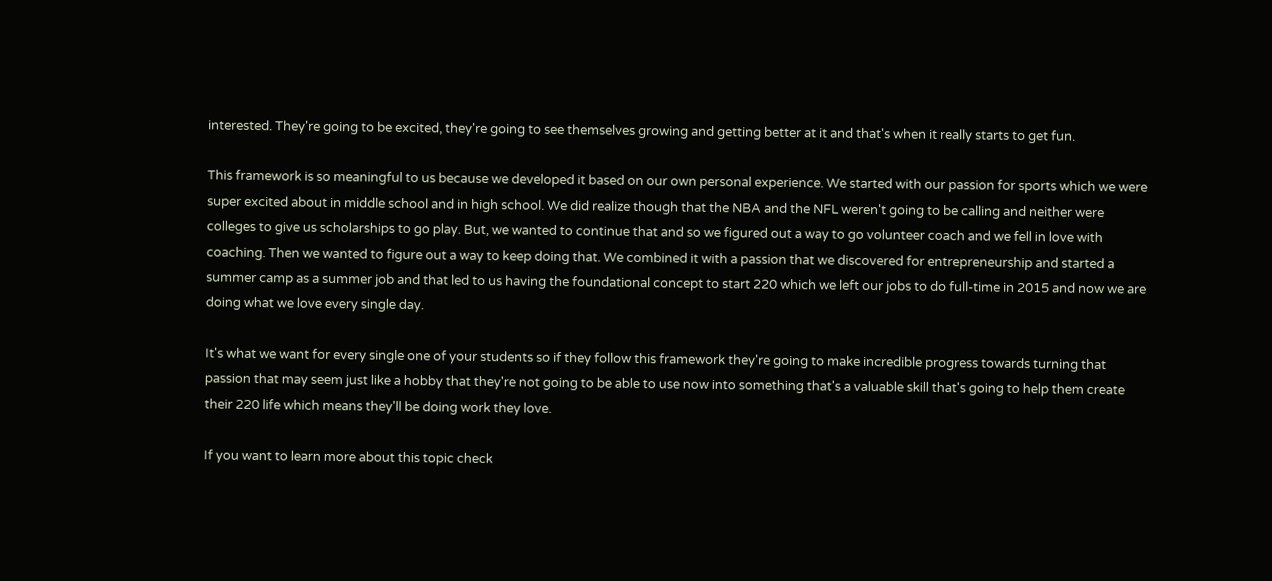interested. They're going to be excited, they're going to see themselves growing and getting better at it and that's when it really starts to get fun.

This framework is so meaningful to us because we developed it based on our own personal experience. We started with our passion for sports which we were super excited about in middle school and in high school. We did realize though that the NBA and the NFL weren't going to be calling and neither were colleges to give us scholarships to go play. But, we wanted to continue that and so we figured out a way to go volunteer coach and we fell in love with coaching. Then we wanted to figure out a way to keep doing that. We combined it with a passion that we discovered for entrepreneurship and started a summer camp as a summer job and that led to us having the foundational concept to start 220 which we left our jobs to do full-time in 2015 and now we are doing what we love every single day.

It's what we want for every single one of your students so if they follow this framework they're going to make incredible progress towards turning that passion that may seem just like a hobby that they're not going to be able to use now into something that's a valuable skill that's going to help them create their 220 life which means they'll be doing work they love.

If you want to learn more about this topic check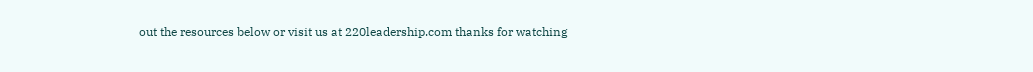out the resources below or visit us at 220leadership.com thanks for watching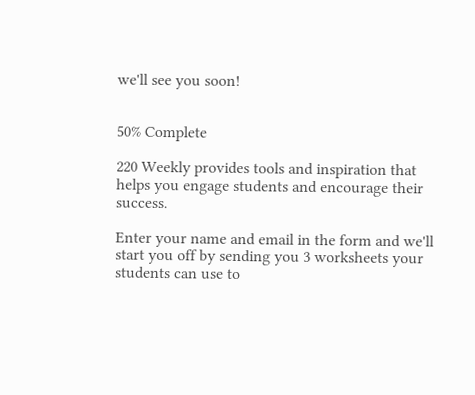we'll see you soon!


50% Complete

220 Weekly provides tools and inspiration that helps you engage students and encourage their success.

Enter your name and email in the form and we'll start you off by sending you 3 worksheets your students can use to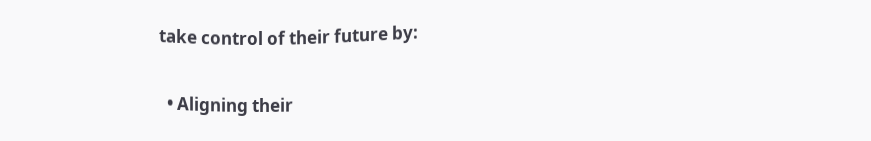take control of their future by:

  • Aligning their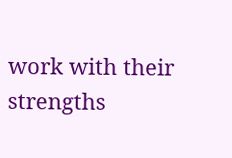work with their strengths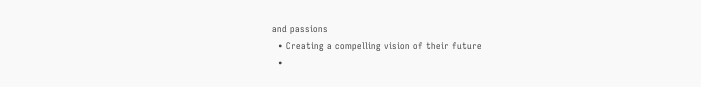and passions
  • Creating a compelling vision of their future
  •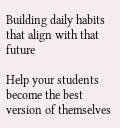Building daily habits that align with that future

Help your students become the best version of themselves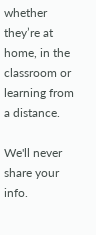whether they’re at home, in the classroom or learning from a distance.

We'll never share your info.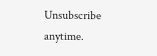Unsubscribe anytime.